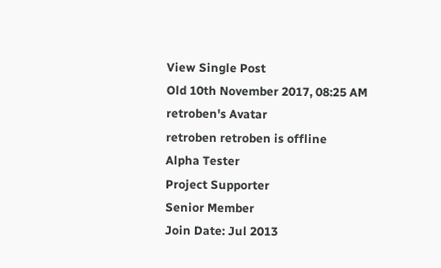View Single Post
Old 10th November 2017, 08:25 AM
retroben's Avatar
retroben retroben is offline
Alpha Tester
Project Supporter
Senior Member
Join Date: Jul 2013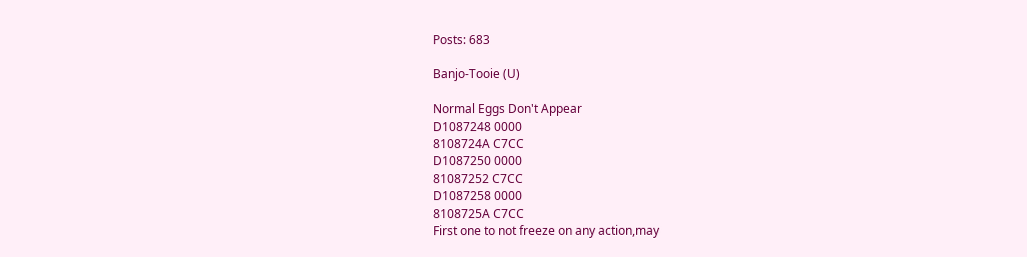Posts: 683

Banjo-Tooie (U)

Normal Eggs Don't Appear
D1087248 0000
8108724A C7CC
D1087250 0000
81087252 C7CC
D1087258 0000
8108725A C7CC
First one to not freeze on any action,may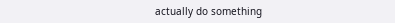actually do something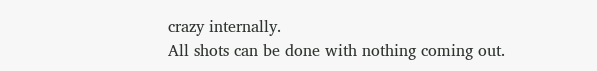crazy internally.
All shots can be done with nothing coming out.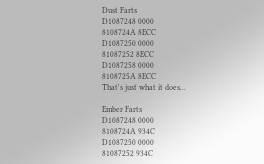Dust Farts
D1087248 0000
8108724A 8ECC
D1087250 0000
81087252 8ECC
D1087258 0000
8108725A 8ECC
That's just what it does...

Ember Farts
D1087248 0000
8108724A 934C
D1087250 0000
81087252 934C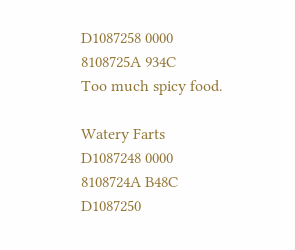D1087258 0000
8108725A 934C
Too much spicy food.

Watery Farts
D1087248 0000
8108724A B48C
D1087250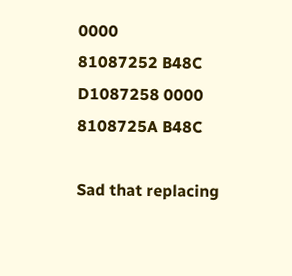0000
81087252 B48C
D1087258 0000
8108725A B48C

Sad that replacing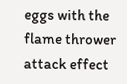eggs with the flame thrower attack effect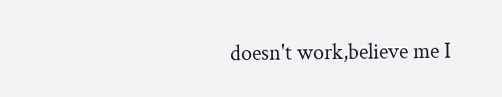doesn't work,believe me I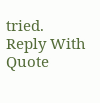tried.
Reply With Quote